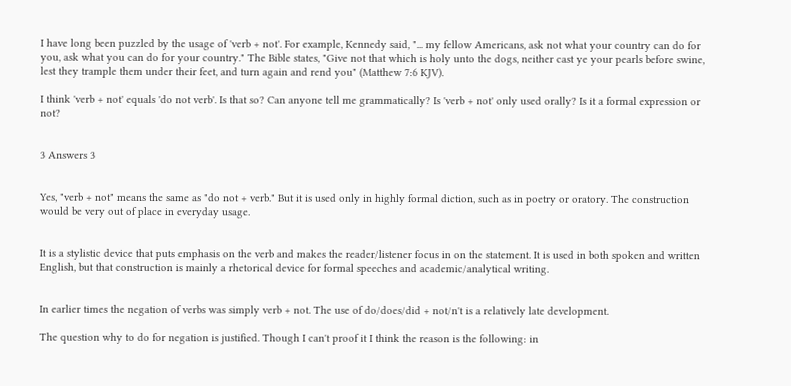I have long been puzzled by the usage of 'verb + not'. For example, Kennedy said, "... my fellow Americans, ask not what your country can do for you, ask what you can do for your country." The Bible states, "Give not that which is holy unto the dogs, neither cast ye your pearls before swine, lest they trample them under their feet, and turn again and rend you" (Matthew 7:6 KJV).

I think 'verb + not' equals 'do not verb'. Is that so? Can anyone tell me grammatically? Is 'verb + not' only used orally? Is it a formal expression or not?


3 Answers 3


Yes, "verb + not" means the same as "do not + verb." But it is used only in highly formal diction, such as in poetry or oratory. The construction would be very out of place in everyday usage.


It is a stylistic device that puts emphasis on the verb and makes the reader/listener focus in on the statement. It is used in both spoken and written English, but that construction is mainly a rhetorical device for formal speeches and academic/analytical writing.


In earlier times the negation of verbs was simply verb + not. The use of do/does/did + not/n't is a relatively late development.

The question why to do for negation is justified. Though I can't proof it I think the reason is the following: in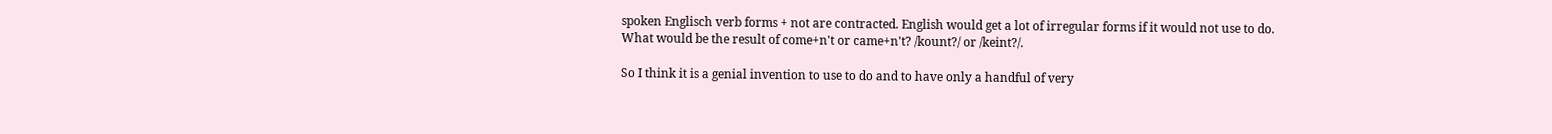spoken Englisch verb forms + not are contracted. English would get a lot of irregular forms if it would not use to do. What would be the result of come+n't or came+n't? /kount?/ or /keint?/.

So I think it is a genial invention to use to do and to have only a handful of very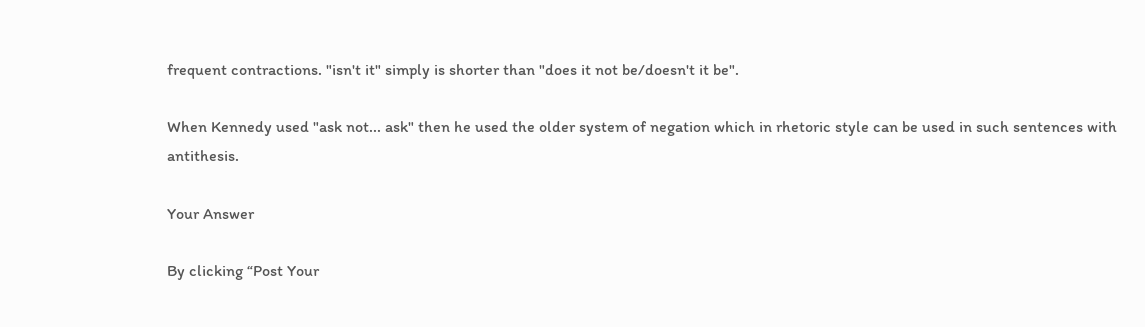frequent contractions. "isn't it" simply is shorter than "does it not be/doesn't it be".

When Kennedy used "ask not... ask" then he used the older system of negation which in rhetoric style can be used in such sentences with antithesis.

Your Answer

By clicking “Post Your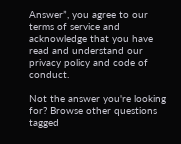Answer”, you agree to our terms of service and acknowledge that you have read and understand our privacy policy and code of conduct.

Not the answer you're looking for? Browse other questions tagged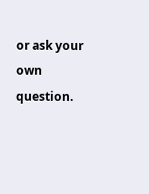or ask your own question.